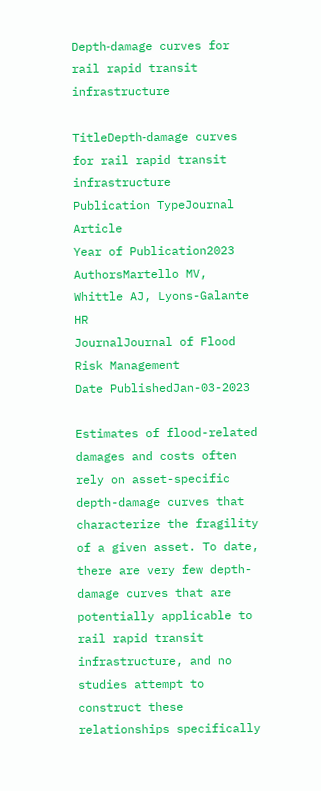Depth‐damage curves for rail rapid transit infrastructure

TitleDepth‐damage curves for rail rapid transit infrastructure
Publication TypeJournal Article
Year of Publication2023
AuthorsMartello MV, Whittle AJ, Lyons-Galante HR
JournalJournal of Flood Risk Management
Date PublishedJan-03-2023

Estimates of flood-related damages and costs often rely on asset-specific depth-damage curves that characterize the fragility of a given asset. To date, there are very few depth-damage curves that are potentially applicable to rail rapid transit infrastructure, and no studies attempt to construct these relationships specifically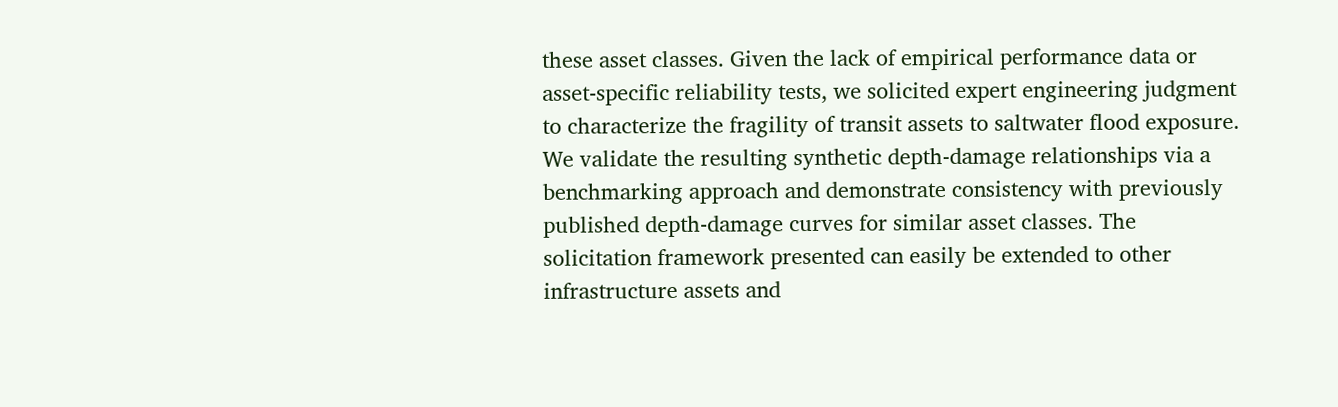these asset classes. Given the lack of empirical performance data or asset-specific reliability tests, we solicited expert engineering judgment to characterize the fragility of transit assets to saltwater flood exposure. We validate the resulting synthetic depth-damage relationships via a benchmarking approach and demonstrate consistency with previously published depth-damage curves for similar asset classes. The solicitation framework presented can easily be extended to other infrastructure assets and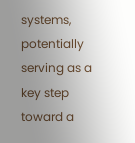systems, potentially serving as a key step toward a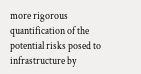more rigorous quantification of the potential risks posed to infrastructure by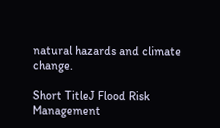natural hazards and climate change.

Short TitleJ Flood Risk Management